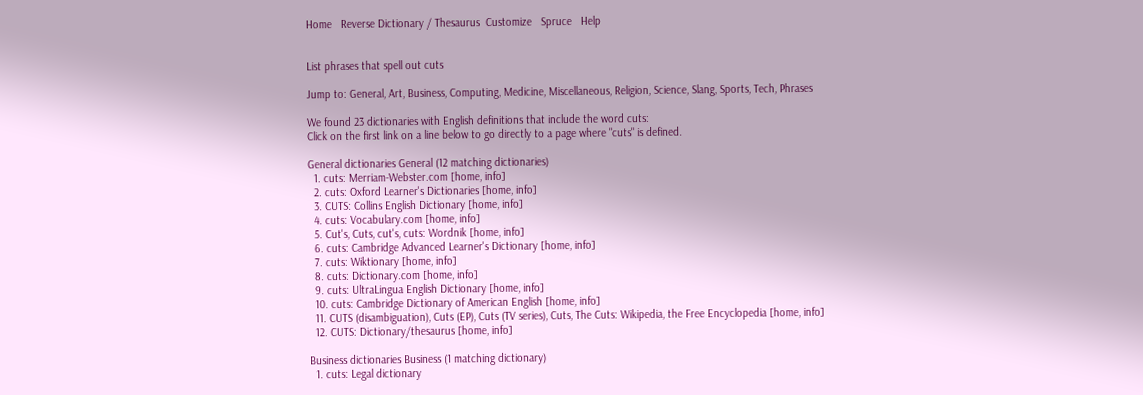Home   Reverse Dictionary / Thesaurus  Customize   Spruce   Help


List phrases that spell out cuts

Jump to: General, Art, Business, Computing, Medicine, Miscellaneous, Religion, Science, Slang, Sports, Tech, Phrases

We found 23 dictionaries with English definitions that include the word cuts:
Click on the first link on a line below to go directly to a page where "cuts" is defined.

General dictionaries General (12 matching dictionaries)
  1. cuts: Merriam-Webster.com [home, info]
  2. cuts: Oxford Learner's Dictionaries [home, info]
  3. CUTS: Collins English Dictionary [home, info]
  4. cuts: Vocabulary.com [home, info]
  5. Cut's, Cuts, cut's, cuts: Wordnik [home, info]
  6. cuts: Cambridge Advanced Learner's Dictionary [home, info]
  7. cuts: Wiktionary [home, info]
  8. cuts: Dictionary.com [home, info]
  9. cuts: UltraLingua English Dictionary [home, info]
  10. cuts: Cambridge Dictionary of American English [home, info]
  11. CUTS (disambiguation), Cuts (EP), Cuts (TV series), Cuts, The Cuts: Wikipedia, the Free Encyclopedia [home, info]
  12. CUTS: Dictionary/thesaurus [home, info]

Business dictionaries Business (1 matching dictionary)
  1. cuts: Legal dictionary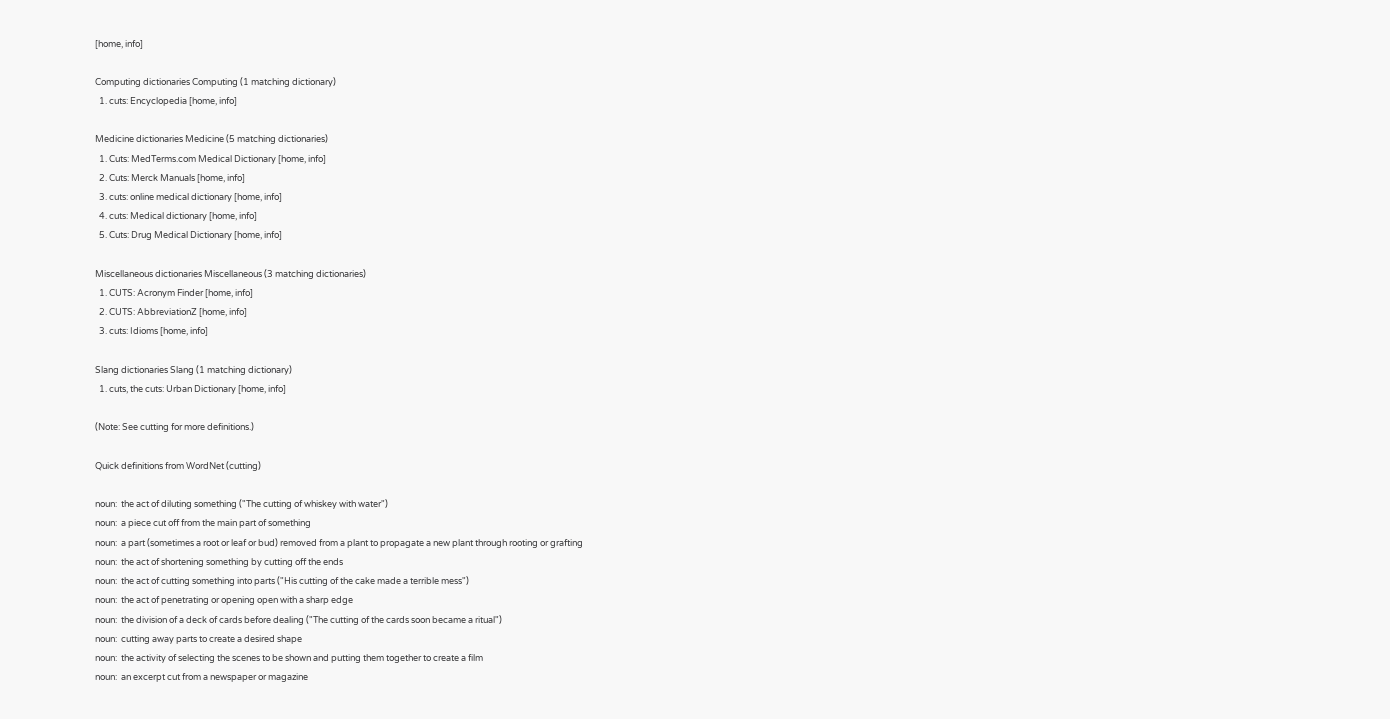[home, info]

Computing dictionaries Computing (1 matching dictionary)
  1. cuts: Encyclopedia [home, info]

Medicine dictionaries Medicine (5 matching dictionaries)
  1. Cuts: MedTerms.com Medical Dictionary [home, info]
  2. Cuts: Merck Manuals [home, info]
  3. cuts: online medical dictionary [home, info]
  4. cuts: Medical dictionary [home, info]
  5. Cuts: Drug Medical Dictionary [home, info]

Miscellaneous dictionaries Miscellaneous (3 matching dictionaries)
  1. CUTS: Acronym Finder [home, info]
  2. CUTS: AbbreviationZ [home, info]
  3. cuts: Idioms [home, info]

Slang dictionaries Slang (1 matching dictionary)
  1. cuts, the cuts: Urban Dictionary [home, info]

(Note: See cutting for more definitions.)

Quick definitions from WordNet (cutting)

noun:  the act of diluting something ("The cutting of whiskey with water")
noun:  a piece cut off from the main part of something
noun:  a part (sometimes a root or leaf or bud) removed from a plant to propagate a new plant through rooting or grafting
noun:  the act of shortening something by cutting off the ends
noun:  the act of cutting something into parts ("His cutting of the cake made a terrible mess")
noun:  the act of penetrating or opening open with a sharp edge
noun:  the division of a deck of cards before dealing ("The cutting of the cards soon became a ritual")
noun:  cutting away parts to create a desired shape
noun:  the activity of selecting the scenes to be shown and putting them together to create a film
noun:  an excerpt cut from a newspaper or magazine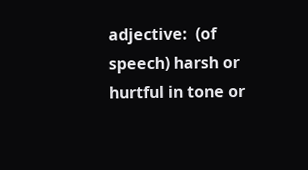adjective:  (of speech) harsh or hurtful in tone or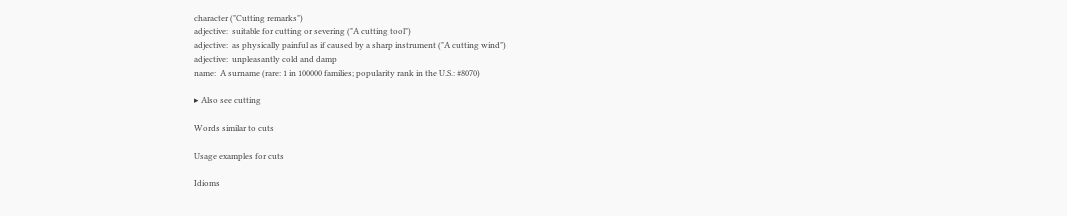character ("Cutting remarks")
adjective:  suitable for cutting or severing ("A cutting tool")
adjective:  as physically painful as if caused by a sharp instrument ("A cutting wind")
adjective:  unpleasantly cold and damp
name:  A surname (rare: 1 in 100000 families; popularity rank in the U.S.: #8070)

▸ Also see cutting

Words similar to cuts

Usage examples for cuts

Idioms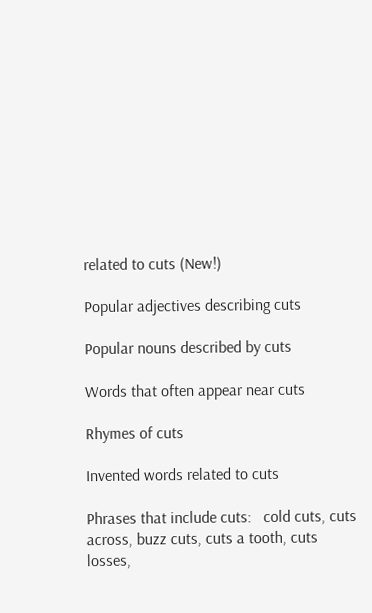related to cuts (New!)

Popular adjectives describing cuts

Popular nouns described by cuts

Words that often appear near cuts

Rhymes of cuts

Invented words related to cuts

Phrases that include cuts:   cold cuts, cuts across, buzz cuts, cuts a tooth, cuts losses,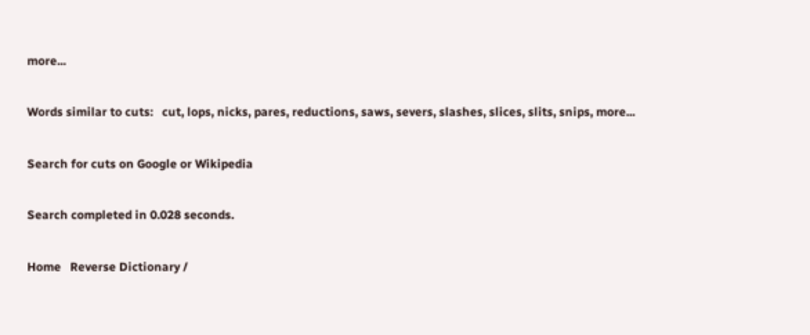more...

Words similar to cuts:   cut, lops, nicks, pares, reductions, saws, severs, slashes, slices, slits, snips, more...

Search for cuts on Google or Wikipedia

Search completed in 0.028 seconds.

Home   Reverse Dictionary /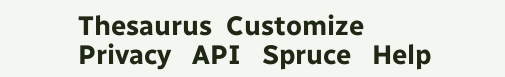Thesaurus  Customize  Privacy   API   Spruce   Help